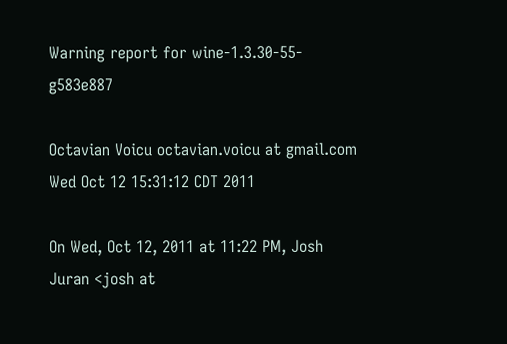Warning report for wine-1.3.30-55-g583e887

Octavian Voicu octavian.voicu at gmail.com
Wed Oct 12 15:31:12 CDT 2011

On Wed, Oct 12, 2011 at 11:22 PM, Josh Juran <josh at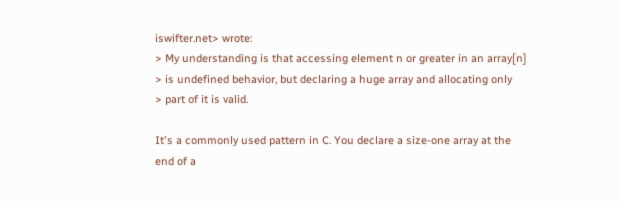iswifter.net> wrote:
> My understanding is that accessing element n or greater in an array[n]
> is undefined behavior, but declaring a huge array and allocating only
> part of it is valid.

It's a commonly used pattern in C. You declare a size-one array at the
end of a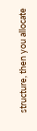structure, then you allocate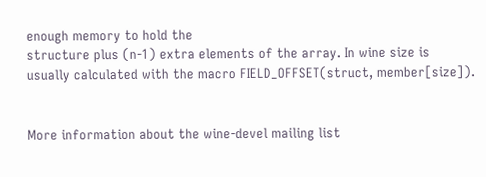enough memory to hold the
structure plus (n-1) extra elements of the array. In wine size is
usually calculated with the macro FIELD_OFFSET(struct, member[size]).


More information about the wine-devel mailing list